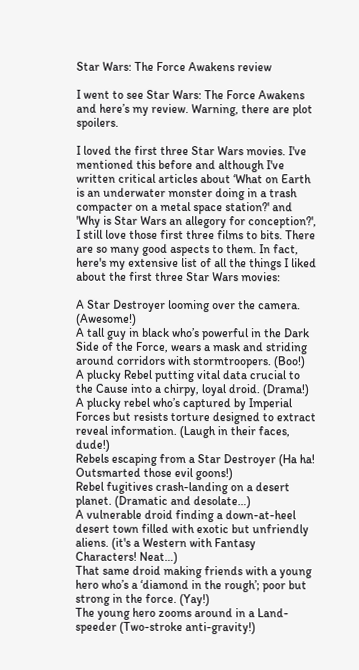Star Wars: The Force Awakens review

I went to see Star Wars: The Force Awakens and here’s my review. Warning, there are plot spoilers.

I loved the first three Star Wars movies. I've mentioned this before and although I've written critical articles about ‘What on Earth is an underwater monster doing in a trash compacter on a metal space station?' and 'Why is Star Wars an allegory for conception?', I still love those first three films to bits. There are so many good aspects to them. In fact, here's my extensive list of all the things I liked about the first three Star Wars movies:

A Star Destroyer looming over the camera. (Awesome!)
A tall guy in black who’s powerful in the Dark Side of the Force, wears a mask and striding around corridors with stormtroopers. (Boo!)
A plucky Rebel putting vital data crucial to the Cause into a chirpy, loyal droid. (Drama!)
A plucky rebel who’s captured by Imperial Forces but resists torture designed to extract reveal information. (Laugh in their faces, dude!)
Rebels escaping from a Star Destroyer (Ha ha! Outsmarted those evil goons!)
Rebel fugitives crash-landing on a desert planet. (Dramatic and desolate…)
A vulnerable droid finding a down-at-heel desert town filled with exotic but unfriendly aliens. (it's a Western with Fantasy Characters! Neat…)
That same droid making friends with a young hero who’s a ‘diamond in the rough’; poor but strong in the force. (Yay!)
The young hero zooms around in a Land-speeder (Two-stroke anti-gravity!)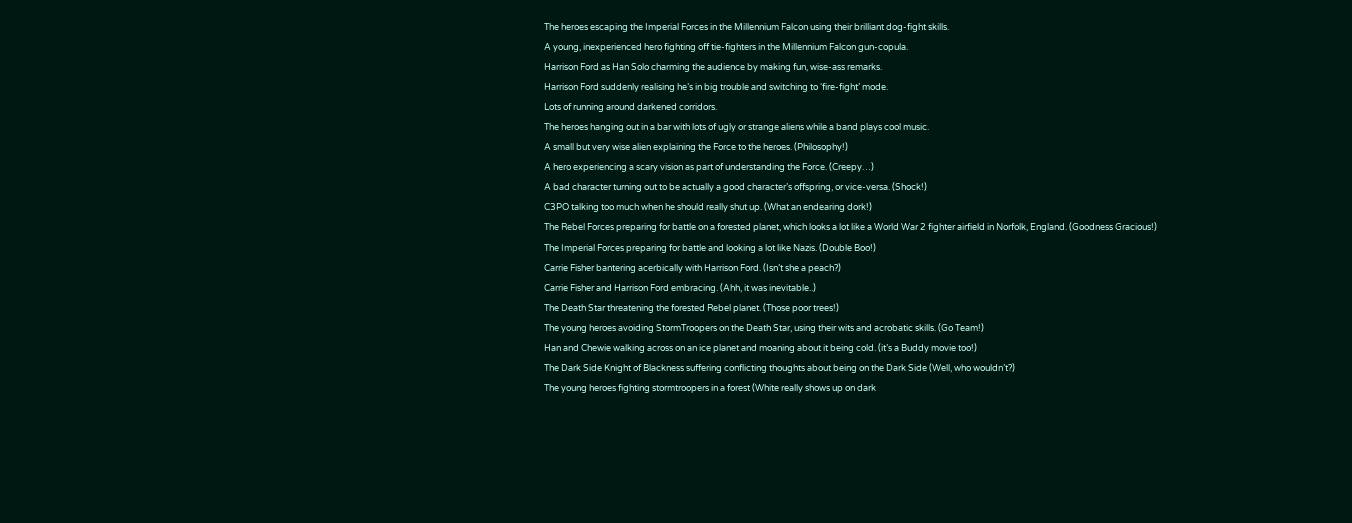The heroes escaping the Imperial Forces in the Millennium Falcon using their brilliant dog-fight skills.
A young, inexperienced hero fighting off tie-fighters in the Millennium Falcon gun-copula.
Harrison Ford as Han Solo charming the audience by making fun, wise-ass remarks.
Harrison Ford suddenly realising he’s in big trouble and switching to ‘fire-fight’ mode.
Lots of running around darkened corridors.
The heroes hanging out in a bar with lots of ugly or strange aliens while a band plays cool music.
A small but very wise alien explaining the Force to the heroes. (Philosophy!)
A hero experiencing a scary vision as part of understanding the Force. (Creepy…)
A bad character turning out to be actually a good character’s offspring, or vice-versa. (Shock!)
C3PO talking too much when he should really shut up. (What an endearing dork!)
The Rebel Forces preparing for battle on a forested planet, which looks a lot like a World War 2 fighter airfield in Norfolk, England. (Goodness Gracious!)
The Imperial Forces preparing for battle and looking a lot like Nazis. (Double Boo!)
Carrie Fisher bantering acerbically with Harrison Ford. (Isn’t she a peach?)
Carrie Fisher and Harrison Ford embracing. (Ahh, it was inevitable..)
The Death Star threatening the forested Rebel planet. (Those poor trees!)
The young heroes avoiding StormTroopers on the Death Star, using their wits and acrobatic skills. (Go Team!)
Han and Chewie walking across on an ice planet and moaning about it being cold. (it’s a Buddy movie too!)
The Dark Side Knight of Blackness suffering conflicting thoughts about being on the Dark Side (Well, who wouldn’t?)
The young heroes fighting stormtroopers in a forest (White really shows up on dark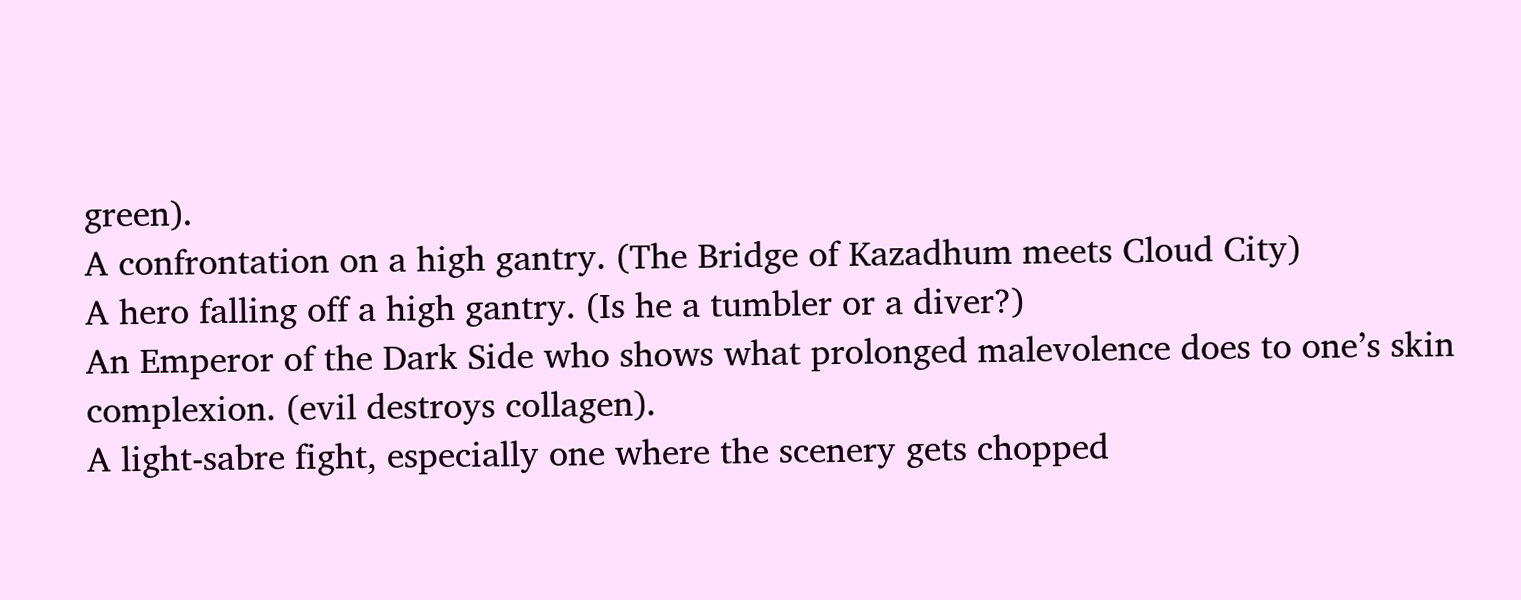green).
A confrontation on a high gantry. (The Bridge of Kazadhum meets Cloud City)
A hero falling off a high gantry. (Is he a tumbler or a diver?)
An Emperor of the Dark Side who shows what prolonged malevolence does to one’s skin complexion. (evil destroys collagen).
A light-sabre fight, especially one where the scenery gets chopped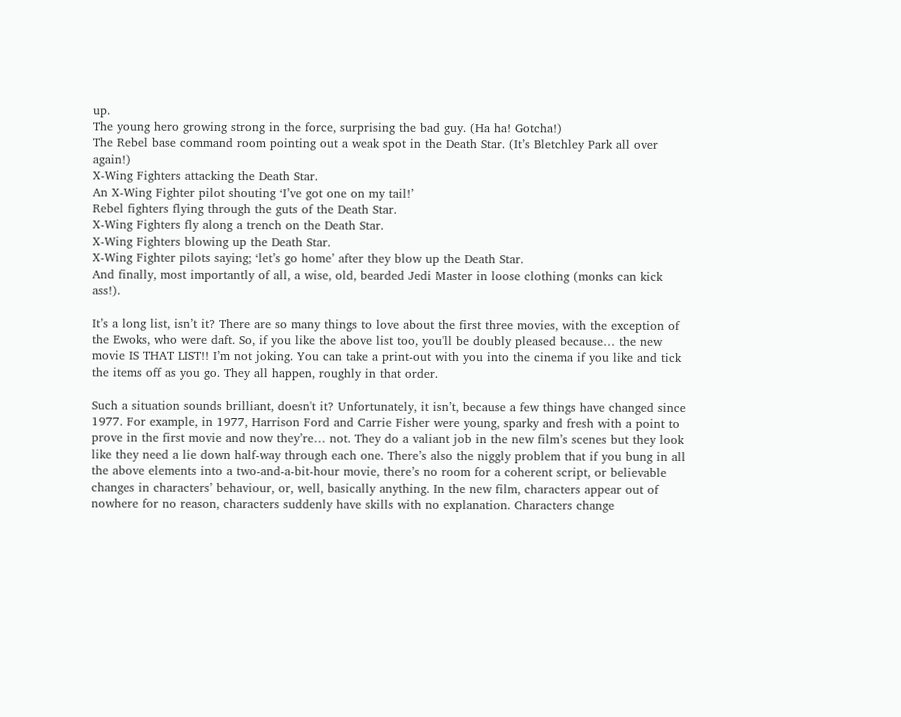up.
The young hero growing strong in the force, surprising the bad guy. (Ha ha! Gotcha!)
The Rebel base command room pointing out a weak spot in the Death Star. (It’s Bletchley Park all over again!)
X-Wing Fighters attacking the Death Star.
An X-Wing Fighter pilot shouting ‘I’ve got one on my tail!’
Rebel fighters flying through the guts of the Death Star.
X-Wing Fighters fly along a trench on the Death Star.
X-Wing Fighters blowing up the Death Star.
X-Wing Fighter pilots saying; ‘let’s go home’ after they blow up the Death Star.
And finally, most importantly of all, a wise, old, bearded Jedi Master in loose clothing (monks can kick ass!).

It’s a long list, isn’t it? There are so many things to love about the first three movies, with the exception of the Ewoks, who were daft. So, if you like the above list too, you'll be doubly pleased because… the new movie IS THAT LIST!! I’m not joking. You can take a print-out with you into the cinema if you like and tick the items off as you go. They all happen, roughly in that order.

Such a situation sounds brilliant, doesn't it? Unfortunately, it isn’t, because a few things have changed since 1977. For example, in 1977, Harrison Ford and Carrie Fisher were young, sparky and fresh with a point to prove in the first movie and now they’re… not. They do a valiant job in the new film’s scenes but they look like they need a lie down half-way through each one. There’s also the niggly problem that if you bung in all the above elements into a two-and-a-bit-hour movie, there’s no room for a coherent script, or believable changes in characters’ behaviour, or, well, basically anything. In the new film, characters appear out of nowhere for no reason, characters suddenly have skills with no explanation. Characters change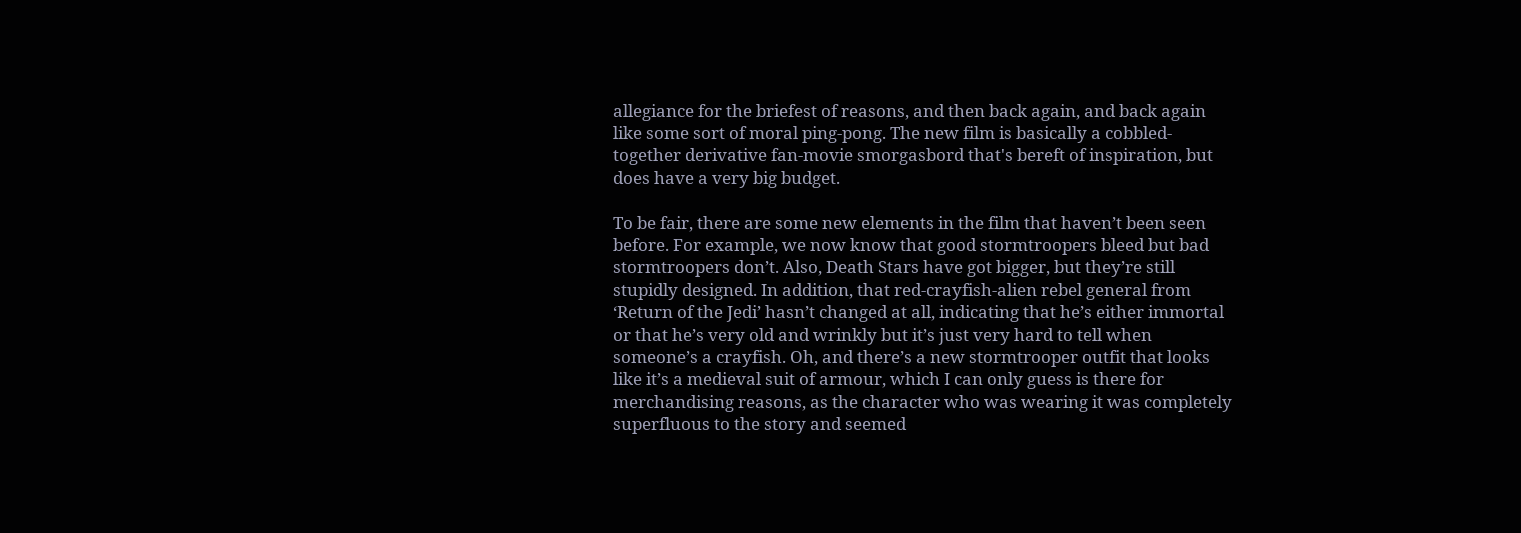allegiance for the briefest of reasons, and then back again, and back again like some sort of moral ping-pong. The new film is basically a cobbled-together derivative fan-movie smorgasbord that's bereft of inspiration, but does have a very big budget.

To be fair, there are some new elements in the film that haven’t been seen before. For example, we now know that good stormtroopers bleed but bad stormtroopers don’t. Also, Death Stars have got bigger, but they’re still stupidly designed. In addition, that red-crayfish-alien rebel general from ‘Return of the Jedi’ hasn’t changed at all, indicating that he’s either immortal or that he’s very old and wrinkly but it’s just very hard to tell when someone’s a crayfish. Oh, and there’s a new stormtrooper outfit that looks like it’s a medieval suit of armour, which I can only guess is there for merchandising reasons, as the character who was wearing it was completely superfluous to the story and seemed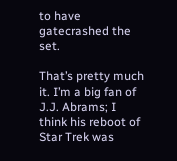to have gatecrashed the set.

That’s pretty much it. I’m a big fan of J.J. Abrams; I think his reboot of Star Trek was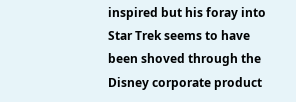inspired but his foray into Star Trek seems to have been shoved through the Disney corporate product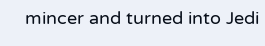mincer and turned into Jedi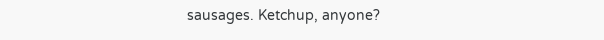sausages. Ketchup, anyone?